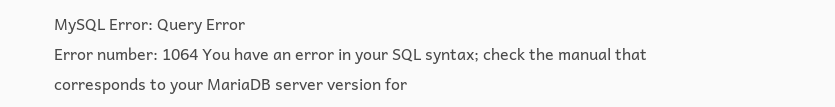MySQL Error: Query Error
Error number: 1064 You have an error in your SQL syntax; check the manual that corresponds to your MariaDB server version for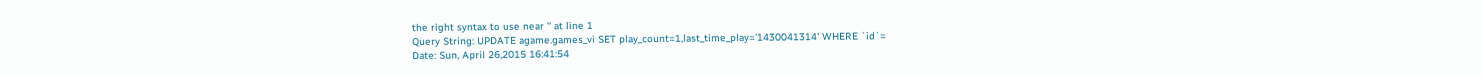the right syntax to use near '' at line 1
Query String: UPDATE agame.games_vi SET play_count=1,last_time_play='1430041314' WHERE `id`=
Date: Sun, April 26,2015 16:41:54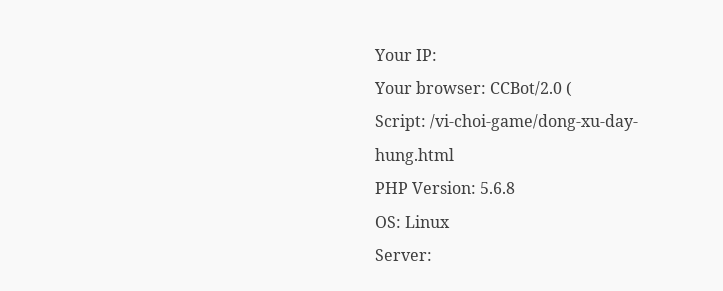Your IP:
Your browser: CCBot/2.0 (
Script: /vi-choi-game/dong-xu-day-hung.html
PHP Version: 5.6.8
OS: Linux
Server: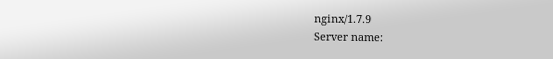nginx/1.7.9
Server name: